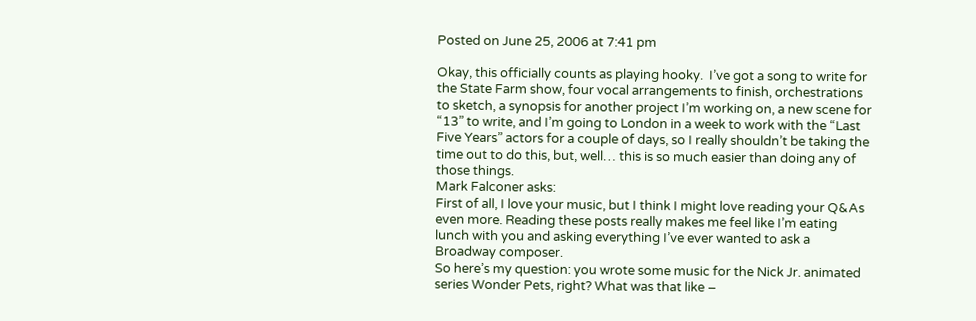Posted on June 25, 2006 at 7:41 pm

Okay, this officially counts as playing hooky.  I’ve got a song to write for the State Farm show, four vocal arrangements to finish, orchestrations to sketch, a synopsis for another project I’m working on, a new scene for “13” to write, and I’m going to London in a week to work with the “Last Five Years” actors for a couple of days, so I really shouldn’t be taking the time out to do this, but, well… this is so much easier than doing any of those things.
Mark Falconer asks:
First of all, I love your music, but I think I might love reading your Q&As even more. Reading these posts really makes me feel like I’m eating lunch with you and asking everything I’ve ever wanted to ask a Broadway composer.
So here’s my question: you wrote some music for the Nick Jr. animated series Wonder Pets, right? What was that like –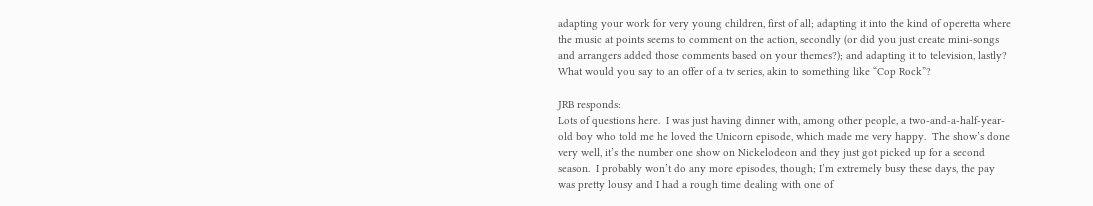adapting your work for very young children, first of all; adapting it into the kind of operetta where the music at points seems to comment on the action, secondly (or did you just create mini-songs and arrangers added those comments based on your themes?); and adapting it to television, lastly? What would you say to an offer of a tv series, akin to something like “Cop Rock”?

JRB responds:
Lots of questions here.  I was just having dinner with, among other people, a two-and-a-half-year-old boy who told me he loved the Unicorn episode, which made me very happy.  The show’s done very well, it’s the number one show on Nickelodeon and they just got picked up for a second season.  I probably won’t do any more episodes, though; I’m extremely busy these days, the pay was pretty lousy and I had a rough time dealing with one of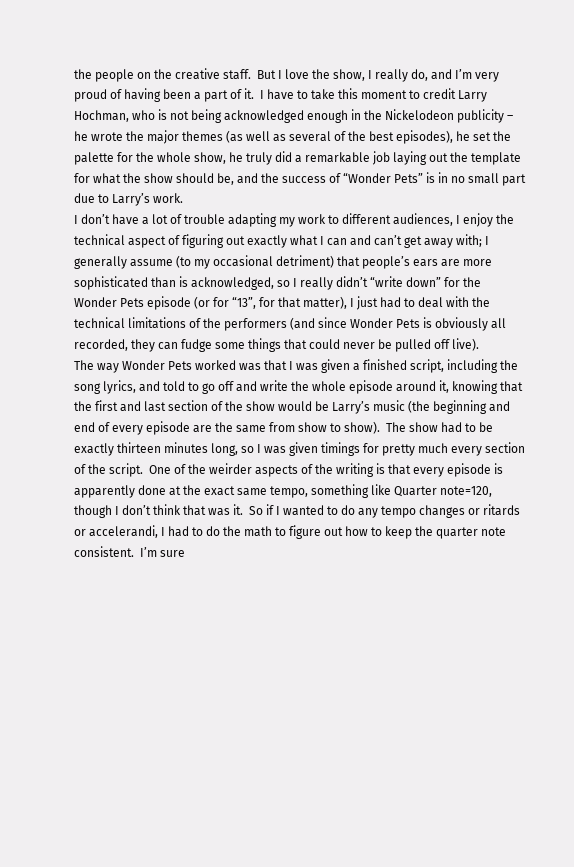the people on the creative staff.  But I love the show, I really do, and I’m very proud of having been a part of it.  I have to take this moment to credit Larry Hochman, who is not being acknowledged enough in the Nickelodeon publicity – he wrote the major themes (as well as several of the best episodes), he set the palette for the whole show, he truly did a remarkable job laying out the template for what the show should be, and the success of “Wonder Pets” is in no small part due to Larry’s work.
I don’t have a lot of trouble adapting my work to different audiences, I enjoy the technical aspect of figuring out exactly what I can and can’t get away with; I generally assume (to my occasional detriment) that people’s ears are more sophisticated than is acknowledged, so I really didn’t “write down” for the Wonder Pets episode (or for “13”, for that matter), I just had to deal with the technical limitations of the performers (and since Wonder Pets is obviously all recorded, they can fudge some things that could never be pulled off live).
The way Wonder Pets worked was that I was given a finished script, including the song lyrics, and told to go off and write the whole episode around it, knowing that the first and last section of the show would be Larry’s music (the beginning and end of every episode are the same from show to show).  The show had to be exactly thirteen minutes long, so I was given timings for pretty much every section of the script.  One of the weirder aspects of the writing is that every episode is apparently done at the exact same tempo, something like Quarter note=120, though I don’t think that was it.  So if I wanted to do any tempo changes or ritards or accelerandi, I had to do the math to figure out how to keep the quarter note consistent.  I’m sure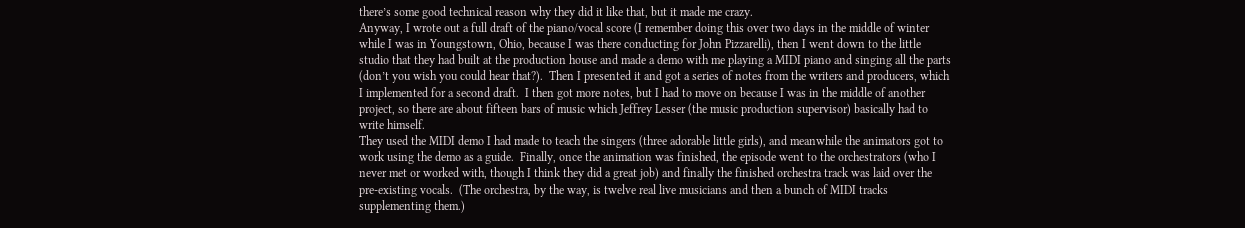there’s some good technical reason why they did it like that, but it made me crazy.
Anyway, I wrote out a full draft of the piano/vocal score (I remember doing this over two days in the middle of winter while I was in Youngstown, Ohio, because I was there conducting for John Pizzarelli), then I went down to the little studio that they had built at the production house and made a demo with me playing a MIDI piano and singing all the parts (don’t you wish you could hear that?).  Then I presented it and got a series of notes from the writers and producers, which I implemented for a second draft.  I then got more notes, but I had to move on because I was in the middle of another project, so there are about fifteen bars of music which Jeffrey Lesser (the music production supervisor) basically had to write himself.
They used the MIDI demo I had made to teach the singers (three adorable little girls), and meanwhile the animators got to work using the demo as a guide.  Finally, once the animation was finished, the episode went to the orchestrators (who I never met or worked with, though I think they did a great job) and finally the finished orchestra track was laid over the pre-existing vocals.  (The orchestra, by the way, is twelve real live musicians and then a bunch of MIDI tracks supplementing them.)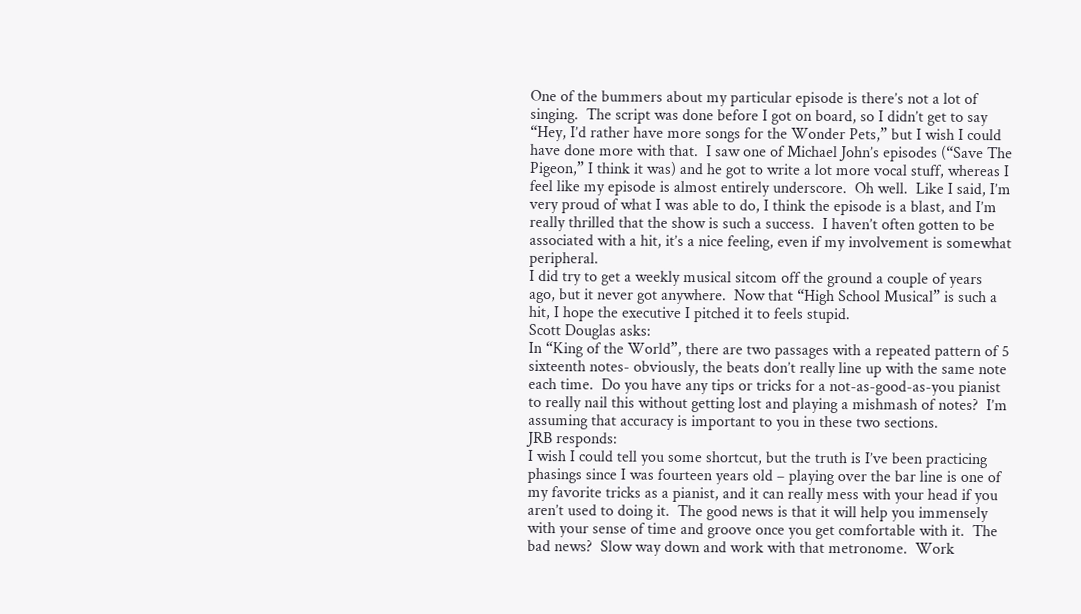One of the bummers about my particular episode is there’s not a lot of singing.  The script was done before I got on board, so I didn’t get to say “Hey, I’d rather have more songs for the Wonder Pets,” but I wish I could have done more with that.  I saw one of Michael John’s episodes (“Save The Pigeon,” I think it was) and he got to write a lot more vocal stuff, whereas I feel like my episode is almost entirely underscore.  Oh well.  Like I said, I’m very proud of what I was able to do, I think the episode is a blast, and I’m really thrilled that the show is such a success.  I haven’t often gotten to be associated with a hit, it’s a nice feeling, even if my involvement is somewhat peripheral.
I did try to get a weekly musical sitcom off the ground a couple of years ago, but it never got anywhere.  Now that “High School Musical” is such a hit, I hope the executive I pitched it to feels stupid.
Scott Douglas asks:
In “King of the World”, there are two passages with a repeated pattern of 5 sixteenth notes- obviously, the beats don’t really line up with the same note each time.  Do you have any tips or tricks for a not-as-good-as-you pianist to really nail this without getting lost and playing a mishmash of notes?  I’m assuming that accuracy is important to you in these two sections.
JRB responds:
I wish I could tell you some shortcut, but the truth is I’ve been practicing phasings since I was fourteen years old – playing over the bar line is one of my favorite tricks as a pianist, and it can really mess with your head if you aren’t used to doing it.  The good news is that it will help you immensely with your sense of time and groove once you get comfortable with it.  The bad news?  Slow way down and work with that metronome.  Work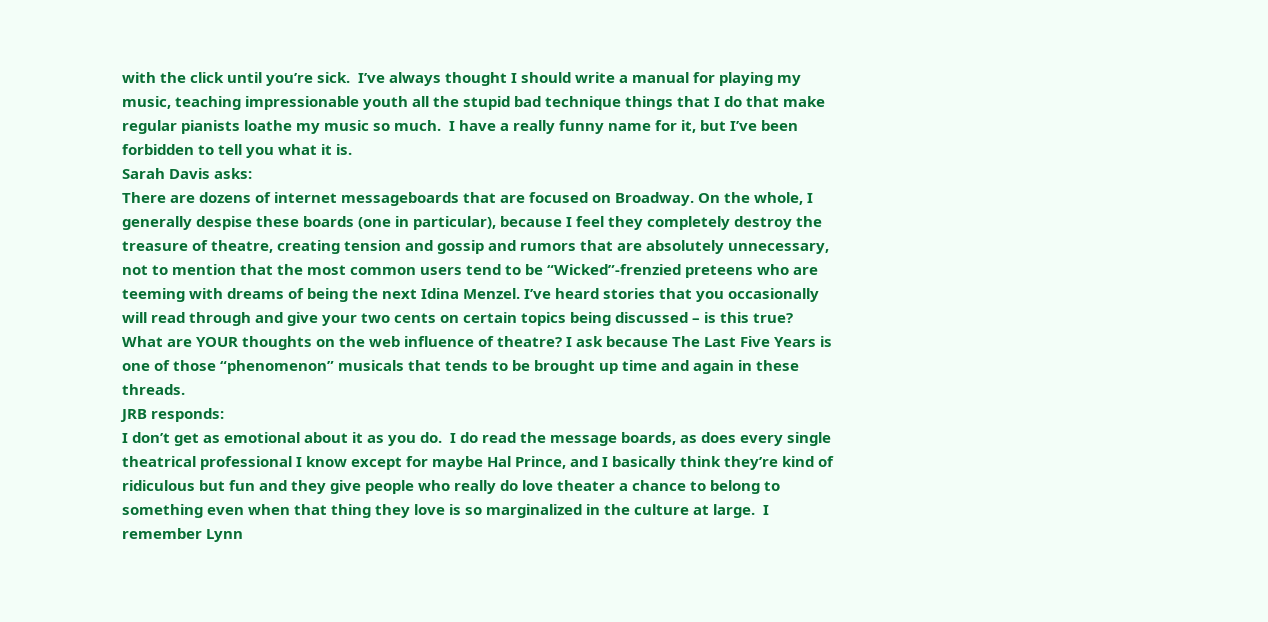with the click until you’re sick.  I’ve always thought I should write a manual for playing my music, teaching impressionable youth all the stupid bad technique things that I do that make regular pianists loathe my music so much.  I have a really funny name for it, but I’ve been forbidden to tell you what it is.
Sarah Davis asks:
There are dozens of internet messageboards that are focused on Broadway. On the whole, I generally despise these boards (one in particular), because I feel they completely destroy the treasure of theatre, creating tension and gossip and rumors that are absolutely unnecessary, not to mention that the most common users tend to be “Wicked”-frenzied preteens who are teeming with dreams of being the next Idina Menzel. I’ve heard stories that you occasionally will read through and give your two cents on certain topics being discussed – is this true? What are YOUR thoughts on the web influence of theatre? I ask because The Last Five Years is one of those “phenomenon” musicals that tends to be brought up time and again in these threads.
JRB responds:
I don’t get as emotional about it as you do.  I do read the message boards, as does every single theatrical professional I know except for maybe Hal Prince, and I basically think they’re kind of ridiculous but fun and they give people who really do love theater a chance to belong to something even when that thing they love is so marginalized in the culture at large.  I remember Lynn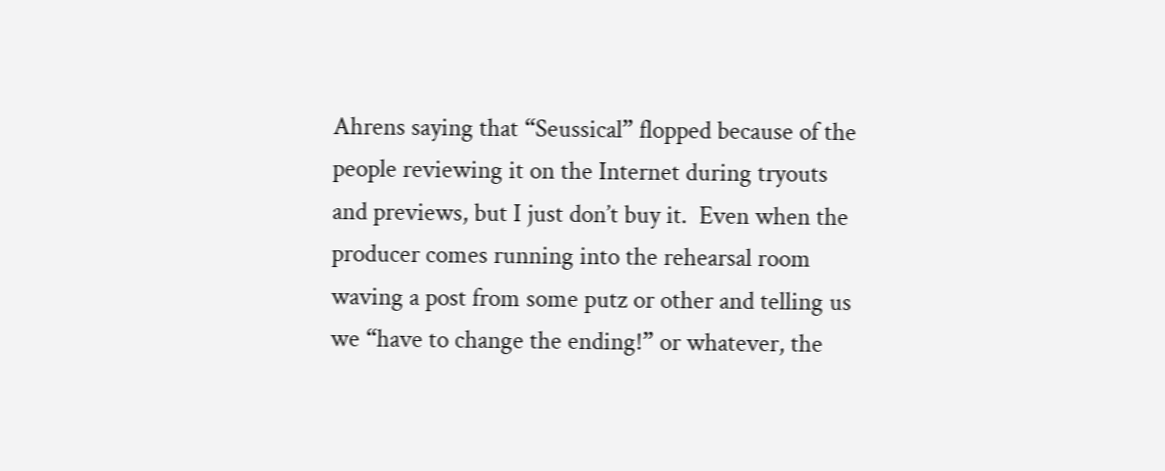Ahrens saying that “Seussical” flopped because of the people reviewing it on the Internet during tryouts and previews, but I just don’t buy it.  Even when the producer comes running into the rehearsal room waving a post from some putz or other and telling us we “have to change the ending!” or whatever, the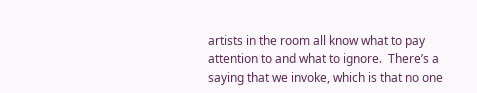artists in the room all know what to pay attention to and what to ignore.  There’s a saying that we invoke, which is that no one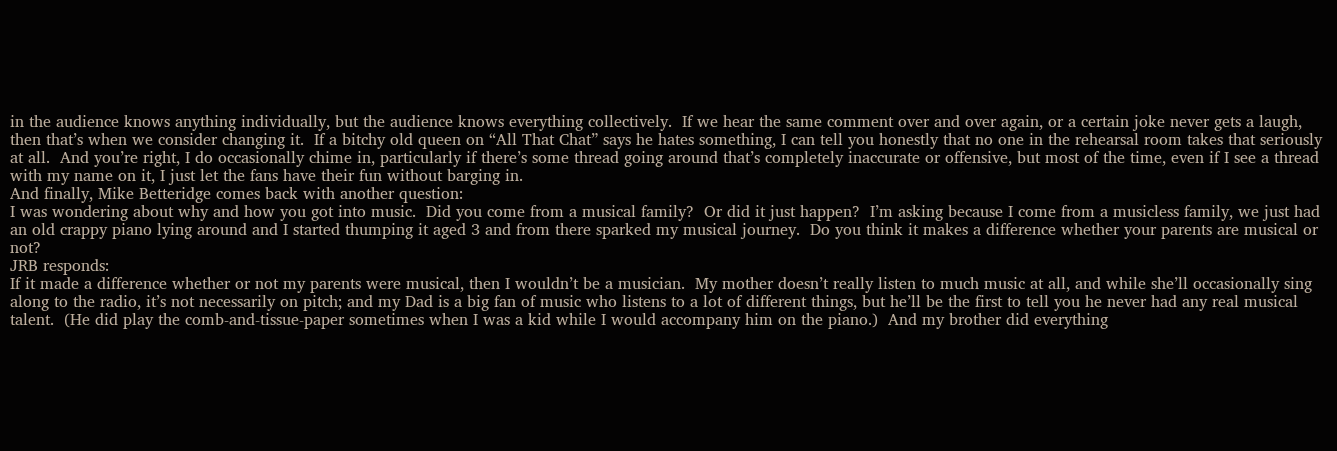in the audience knows anything individually, but the audience knows everything collectively.  If we hear the same comment over and over again, or a certain joke never gets a laugh, then that’s when we consider changing it.  If a bitchy old queen on “All That Chat” says he hates something, I can tell you honestly that no one in the rehearsal room takes that seriously at all.  And you’re right, I do occasionally chime in, particularly if there’s some thread going around that’s completely inaccurate or offensive, but most of the time, even if I see a thread with my name on it, I just let the fans have their fun without barging in.
And finally, Mike Betteridge comes back with another question:
I was wondering about why and how you got into music.  Did you come from a musical family?  Or did it just happen?  I’m asking because I come from a musicless family, we just had an old crappy piano lying around and I started thumping it aged 3 and from there sparked my musical journey.  Do you think it makes a difference whether your parents are musical or not?
JRB responds:
If it made a difference whether or not my parents were musical, then I wouldn’t be a musician.  My mother doesn’t really listen to much music at all, and while she’ll occasionally sing along to the radio, it’s not necessarily on pitch; and my Dad is a big fan of music who listens to a lot of different things, but he’ll be the first to tell you he never had any real musical talent.  (He did play the comb-and-tissue-paper sometimes when I was a kid while I would accompany him on the piano.)  And my brother did everything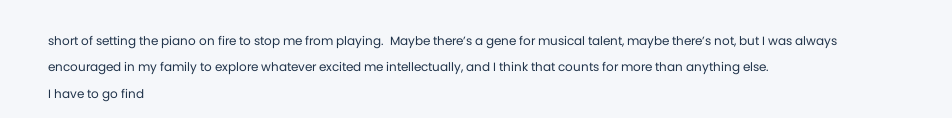short of setting the piano on fire to stop me from playing.  Maybe there’s a gene for musical talent, maybe there’s not, but I was always encouraged in my family to explore whatever excited me intellectually, and I think that counts for more than anything else.
I have to go find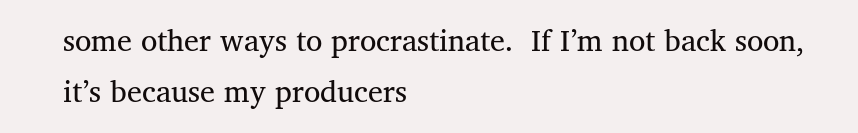some other ways to procrastinate.  If I’m not back soon, it’s because my producers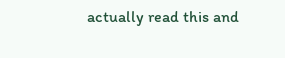actually read this and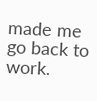made me go back to work.